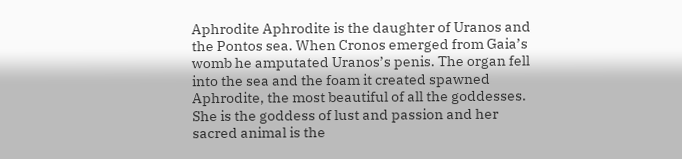Aphrodite Aphrodite is the daughter of Uranos and the Pontos sea. When Cronos emerged from Gaia’s womb he amputated Uranos’s penis. The organ fell into the sea and the foam it created spawned Aphrodite, the most beautiful of all the goddesses. She is the goddess of lust and passion and her sacred animal is the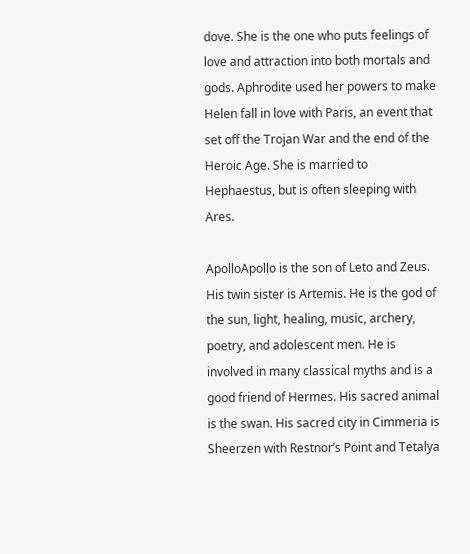dove. She is the one who puts feelings of love and attraction into both mortals and gods. Aphrodite used her powers to make Helen fall in love with Paris, an event that set off the Trojan War and the end of the Heroic Age. She is married to Hephaestus, but is often sleeping with Ares.

ApolloApollo is the son of Leto and Zeus. His twin sister is Artemis. He is the god of the sun, light, healing, music, archery, poetry, and adolescent men. He is involved in many classical myths and is a good friend of Hermes. His sacred animal is the swan. His sacred city in Cimmeria is Sheerzen with Restnor’s Point and Tetalya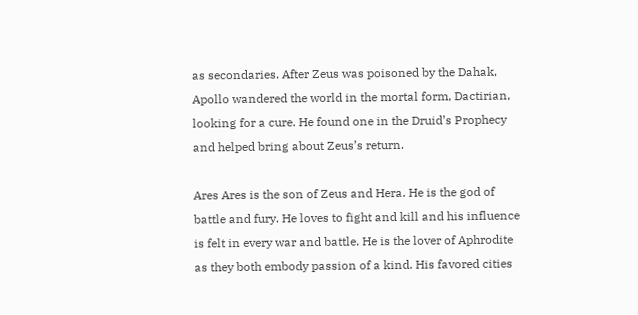as secondaries. After Zeus was poisoned by the Dahak, Apollo wandered the world in the mortal form, Dactirian, looking for a cure. He found one in the Druid’s Prophecy and helped bring about Zeus’s return.

Ares Ares is the son of Zeus and Hera. He is the god of battle and fury. He loves to fight and kill and his influence is felt in every war and battle. He is the lover of Aphrodite as they both embody passion of a kind. His favored cities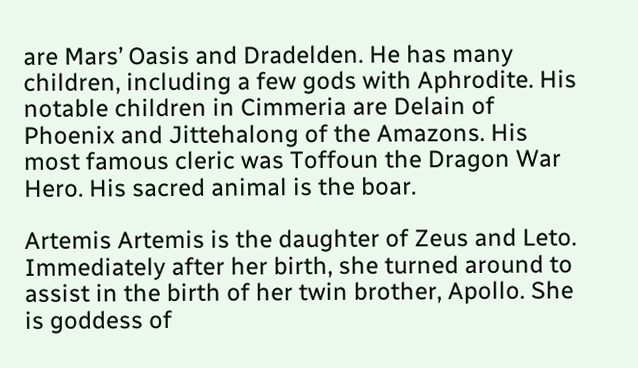are Mars’ Oasis and Dradelden. He has many children, including a few gods with Aphrodite. His notable children in Cimmeria are Delain of Phoenix and Jittehalong of the Amazons. His most famous cleric was Toffoun the Dragon War Hero. His sacred animal is the boar.

Artemis Artemis is the daughter of Zeus and Leto. Immediately after her birth, she turned around to assist in the birth of her twin brother, Apollo. She is goddess of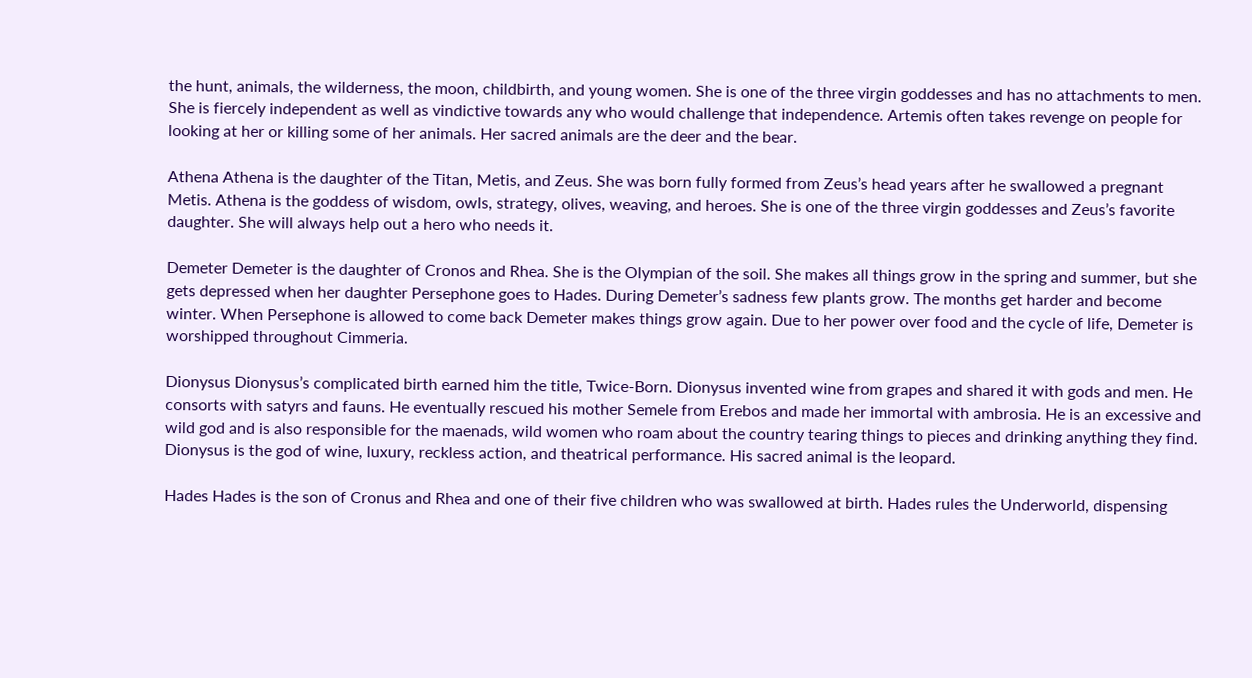the hunt, animals, the wilderness, the moon, childbirth, and young women. She is one of the three virgin goddesses and has no attachments to men. She is fiercely independent as well as vindictive towards any who would challenge that independence. Artemis often takes revenge on people for looking at her or killing some of her animals. Her sacred animals are the deer and the bear.

Athena Athena is the daughter of the Titan, Metis, and Zeus. She was born fully formed from Zeus’s head years after he swallowed a pregnant Metis. Athena is the goddess of wisdom, owls, strategy, olives, weaving, and heroes. She is one of the three virgin goddesses and Zeus’s favorite daughter. She will always help out a hero who needs it.

Demeter Demeter is the daughter of Cronos and Rhea. She is the Olympian of the soil. She makes all things grow in the spring and summer, but she gets depressed when her daughter Persephone goes to Hades. During Demeter’s sadness few plants grow. The months get harder and become winter. When Persephone is allowed to come back Demeter makes things grow again. Due to her power over food and the cycle of life, Demeter is worshipped throughout Cimmeria.

Dionysus Dionysus’s complicated birth earned him the title, Twice-Born. Dionysus invented wine from grapes and shared it with gods and men. He consorts with satyrs and fauns. He eventually rescued his mother Semele from Erebos and made her immortal with ambrosia. He is an excessive and wild god and is also responsible for the maenads, wild women who roam about the country tearing things to pieces and drinking anything they find. Dionysus is the god of wine, luxury, reckless action, and theatrical performance. His sacred animal is the leopard.

Hades Hades is the son of Cronus and Rhea and one of their five children who was swallowed at birth. Hades rules the Underworld, dispensing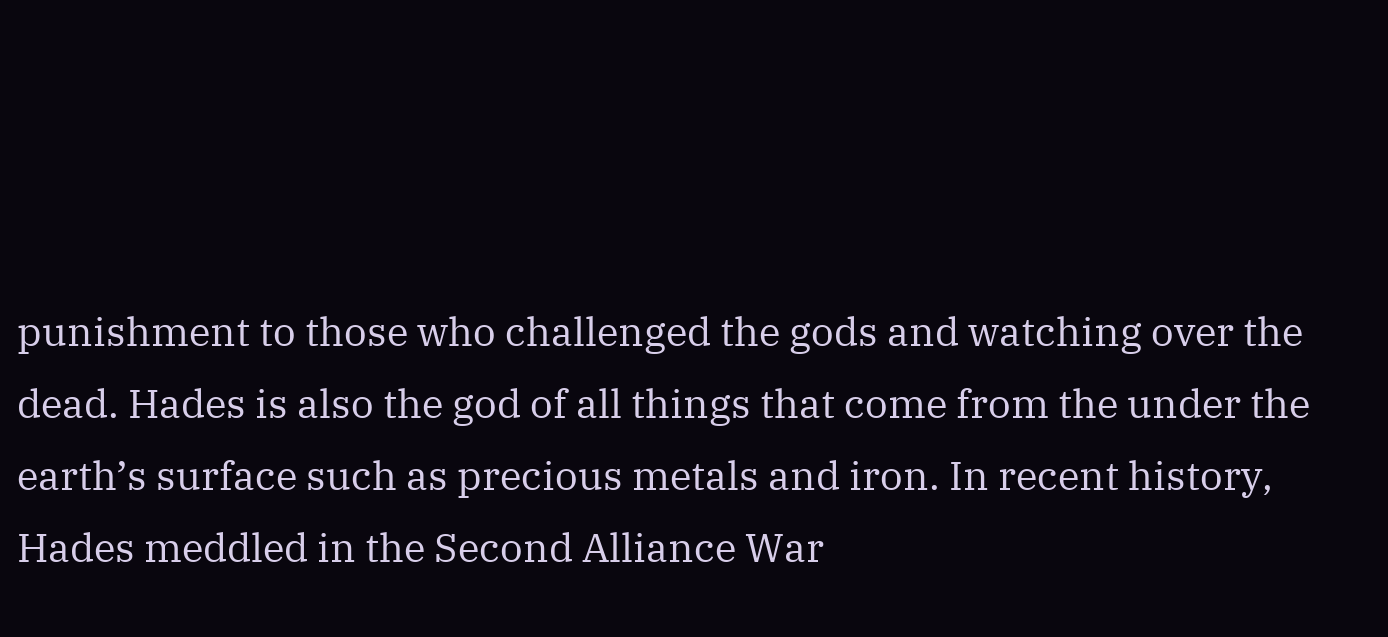punishment to those who challenged the gods and watching over the dead. Hades is also the god of all things that come from the under the earth’s surface such as precious metals and iron. In recent history, Hades meddled in the Second Alliance War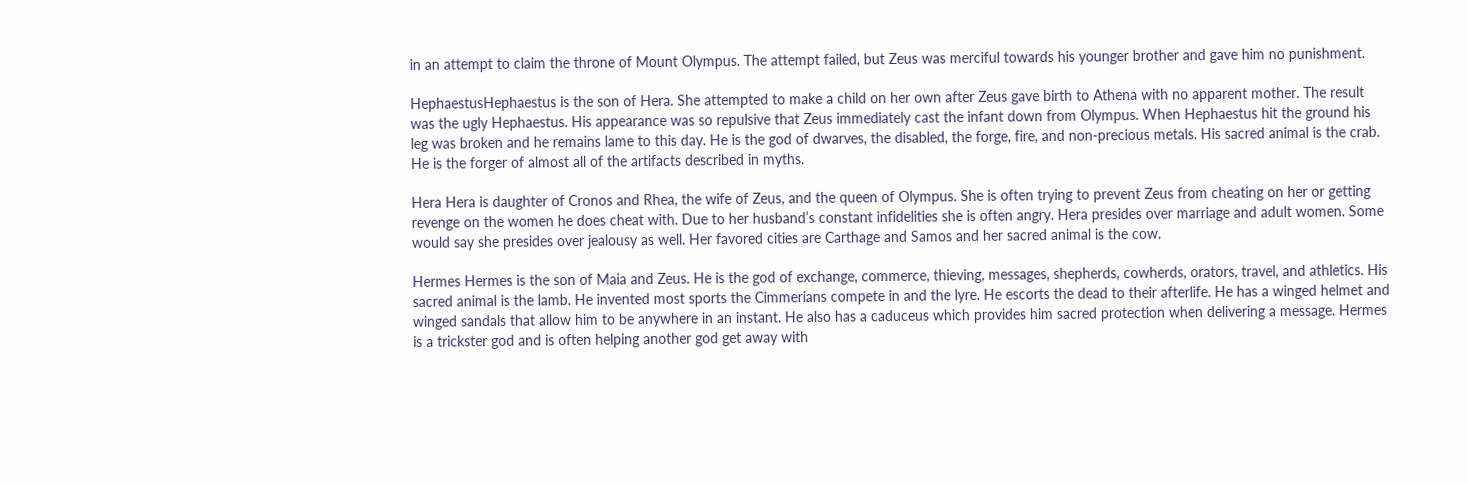in an attempt to claim the throne of Mount Olympus. The attempt failed, but Zeus was merciful towards his younger brother and gave him no punishment.

HephaestusHephaestus is the son of Hera. She attempted to make a child on her own after Zeus gave birth to Athena with no apparent mother. The result was the ugly Hephaestus. His appearance was so repulsive that Zeus immediately cast the infant down from Olympus. When Hephaestus hit the ground his leg was broken and he remains lame to this day. He is the god of dwarves, the disabled, the forge, fire, and non-precious metals. His sacred animal is the crab. He is the forger of almost all of the artifacts described in myths.

Hera Hera is daughter of Cronos and Rhea, the wife of Zeus, and the queen of Olympus. She is often trying to prevent Zeus from cheating on her or getting revenge on the women he does cheat with. Due to her husband’s constant infidelities she is often angry. Hera presides over marriage and adult women. Some would say she presides over jealousy as well. Her favored cities are Carthage and Samos and her sacred animal is the cow.

Hermes Hermes is the son of Maia and Zeus. He is the god of exchange, commerce, thieving, messages, shepherds, cowherds, orators, travel, and athletics. His sacred animal is the lamb. He invented most sports the Cimmerians compete in and the lyre. He escorts the dead to their afterlife. He has a winged helmet and winged sandals that allow him to be anywhere in an instant. He also has a caduceus which provides him sacred protection when delivering a message. Hermes is a trickster god and is often helping another god get away with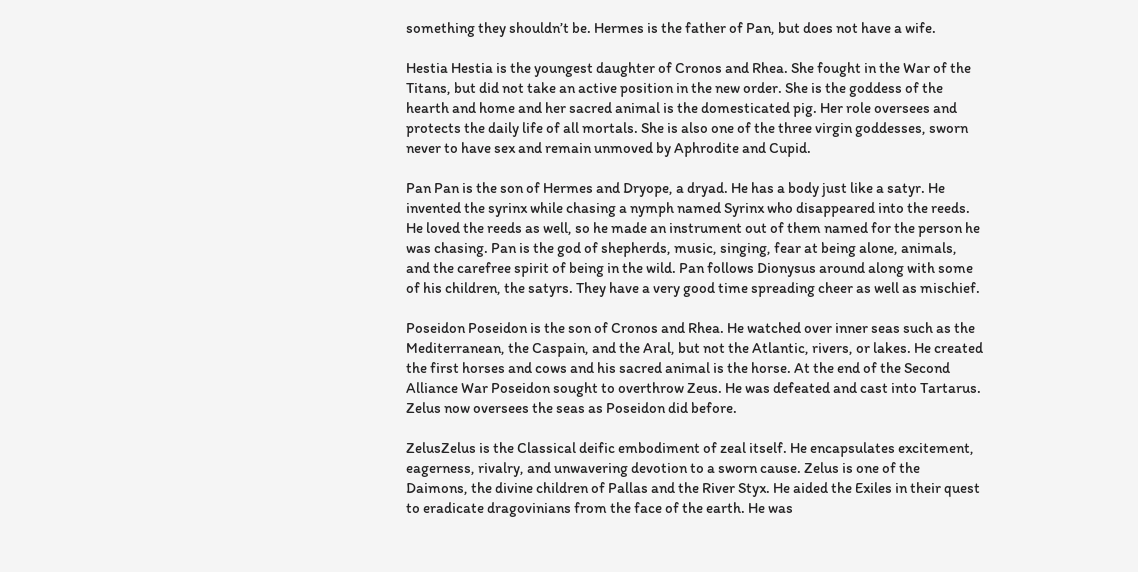something they shouldn’t be. Hermes is the father of Pan, but does not have a wife.

Hestia Hestia is the youngest daughter of Cronos and Rhea. She fought in the War of the Titans, but did not take an active position in the new order. She is the goddess of the hearth and home and her sacred animal is the domesticated pig. Her role oversees and protects the daily life of all mortals. She is also one of the three virgin goddesses, sworn never to have sex and remain unmoved by Aphrodite and Cupid.

Pan Pan is the son of Hermes and Dryope, a dryad. He has a body just like a satyr. He invented the syrinx while chasing a nymph named Syrinx who disappeared into the reeds. He loved the reeds as well, so he made an instrument out of them named for the person he was chasing. Pan is the god of shepherds, music, singing, fear at being alone, animals, and the carefree spirit of being in the wild. Pan follows Dionysus around along with some of his children, the satyrs. They have a very good time spreading cheer as well as mischief.

Poseidon Poseidon is the son of Cronos and Rhea. He watched over inner seas such as the Mediterranean, the Caspain, and the Aral, but not the Atlantic, rivers, or lakes. He created the first horses and cows and his sacred animal is the horse. At the end of the Second Alliance War Poseidon sought to overthrow Zeus. He was defeated and cast into Tartarus. Zelus now oversees the seas as Poseidon did before.

ZelusZelus is the Classical deific embodiment of zeal itself. He encapsulates excitement, eagerness, rivalry, and unwavering devotion to a sworn cause. Zelus is one of the Daimons, the divine children of Pallas and the River Styx. He aided the Exiles in their quest to eradicate dragovinians from the face of the earth. He was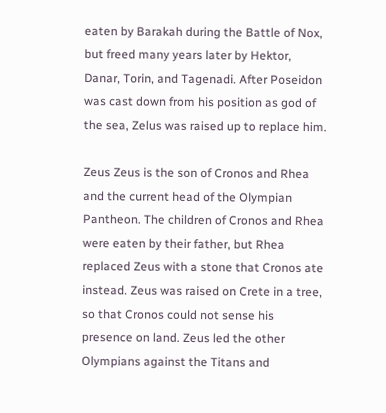eaten by Barakah during the Battle of Nox, but freed many years later by Hektor, Danar, Torin, and Tagenadi. After Poseidon was cast down from his position as god of the sea, Zelus was raised up to replace him.

Zeus Zeus is the son of Cronos and Rhea and the current head of the Olympian Pantheon. The children of Cronos and Rhea were eaten by their father, but Rhea replaced Zeus with a stone that Cronos ate instead. Zeus was raised on Crete in a tree, so that Cronos could not sense his presence on land. Zeus led the other Olympians against the Titans and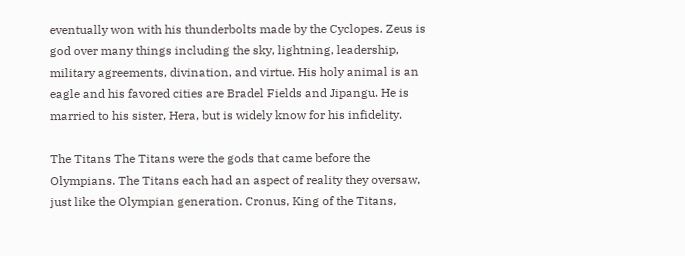eventually won with his thunderbolts made by the Cyclopes. Zeus is god over many things including the sky, lightning, leadership, military agreements, divination, and virtue. His holy animal is an eagle and his favored cities are Bradel Fields and Jipangu. He is married to his sister, Hera, but is widely know for his infidelity.

The Titans The Titans were the gods that came before the Olympians. The Titans each had an aspect of reality they oversaw, just like the Olympian generation. Cronus, King of the Titans,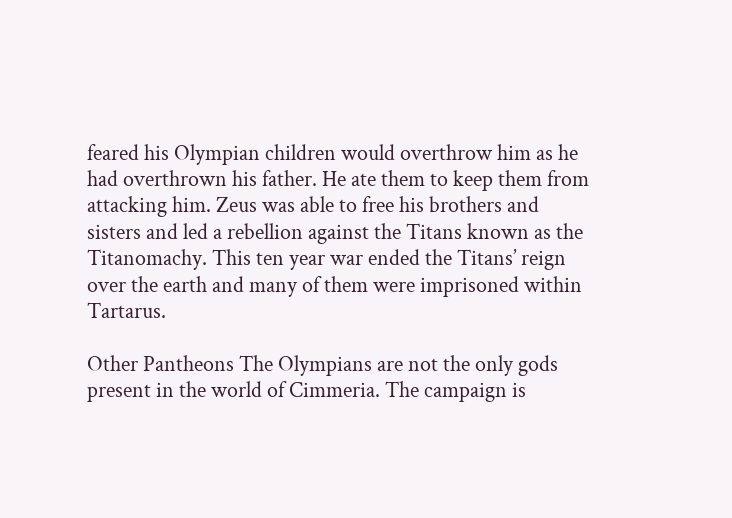feared his Olympian children would overthrow him as he had overthrown his father. He ate them to keep them from attacking him. Zeus was able to free his brothers and sisters and led a rebellion against the Titans known as the Titanomachy. This ten year war ended the Titans’ reign over the earth and many of them were imprisoned within Tartarus.

Other Pantheons The Olympians are not the only gods present in the world of Cimmeria. The campaign is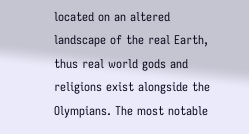located on an altered landscape of the real Earth, thus real world gods and religions exist alongside the Olympians. The most notable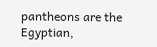pantheons are the Egyptian,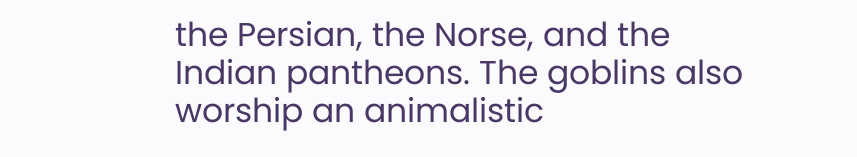the Persian, the Norse, and the Indian pantheons. The goblins also worship an animalistic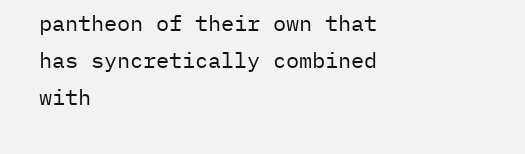pantheon of their own that has syncretically combined with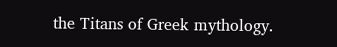the Titans of Greek mythology.